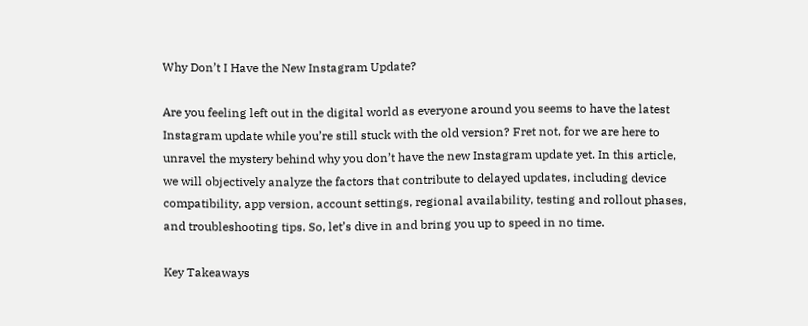Why Don’t I Have the New Instagram Update?

Are you feeling left out in the digital world as everyone around you seems to have the latest Instagram update while you’re still stuck with the old version? Fret not, for we are here to unravel the mystery behind why you don’t have the new Instagram update yet. In this article, we will objectively analyze the factors that contribute to delayed updates, including device compatibility, app version, account settings, regional availability, testing and rollout phases, and troubleshooting tips. So, let’s dive in and bring you up to speed in no time.

Key Takeaways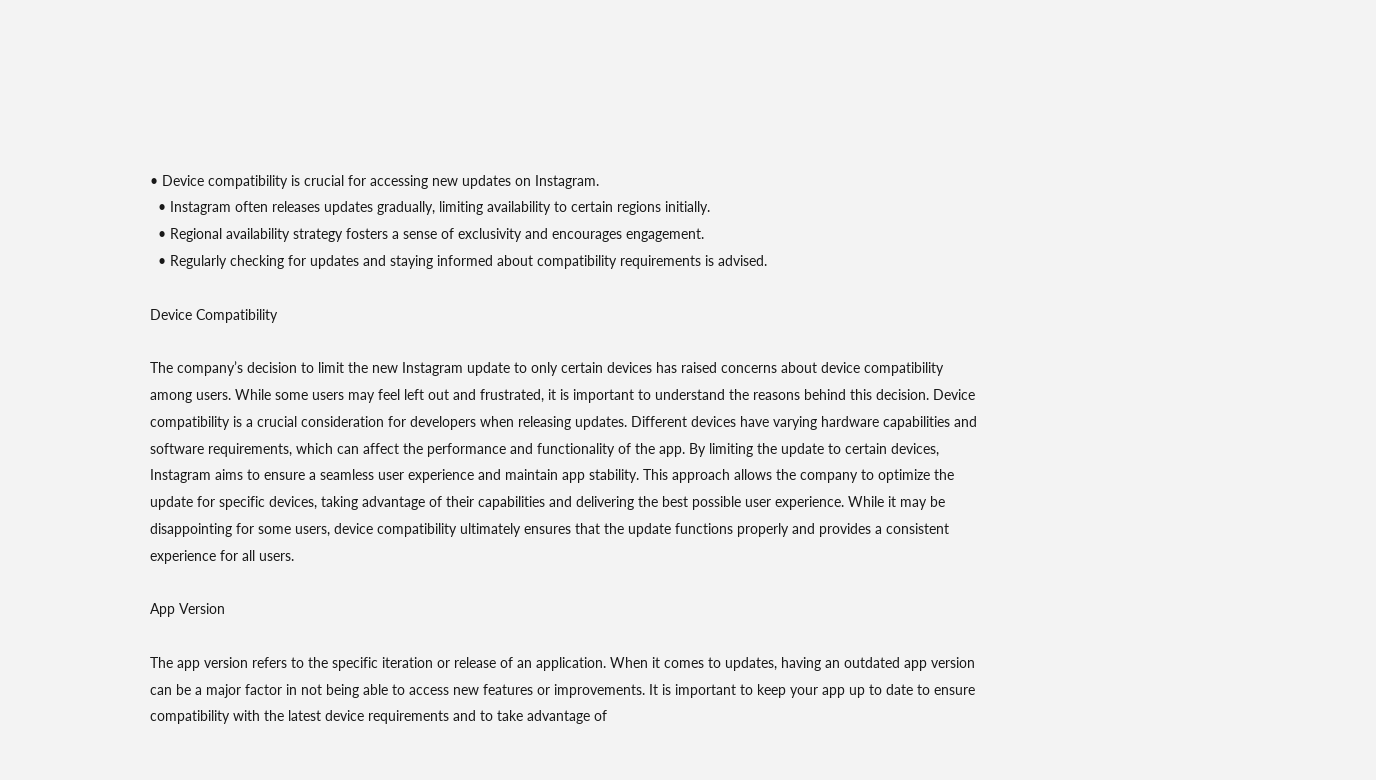• Device compatibility is crucial for accessing new updates on Instagram.
  • Instagram often releases updates gradually, limiting availability to certain regions initially.
  • Regional availability strategy fosters a sense of exclusivity and encourages engagement.
  • Regularly checking for updates and staying informed about compatibility requirements is advised.

Device Compatibility

The company’s decision to limit the new Instagram update to only certain devices has raised concerns about device compatibility among users. While some users may feel left out and frustrated, it is important to understand the reasons behind this decision. Device compatibility is a crucial consideration for developers when releasing updates. Different devices have varying hardware capabilities and software requirements, which can affect the performance and functionality of the app. By limiting the update to certain devices, Instagram aims to ensure a seamless user experience and maintain app stability. This approach allows the company to optimize the update for specific devices, taking advantage of their capabilities and delivering the best possible user experience. While it may be disappointing for some users, device compatibility ultimately ensures that the update functions properly and provides a consistent experience for all users.

App Version

The app version refers to the specific iteration or release of an application. When it comes to updates, having an outdated app version can be a major factor in not being able to access new features or improvements. It is important to keep your app up to date to ensure compatibility with the latest device requirements and to take advantage of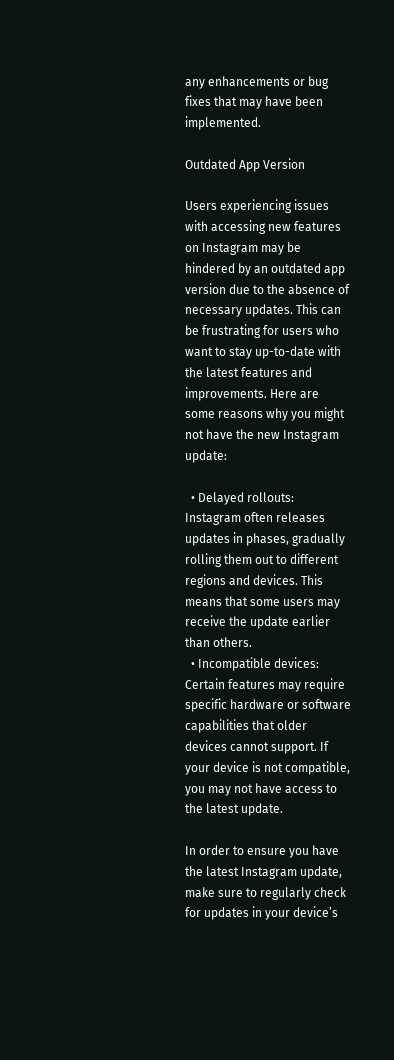any enhancements or bug fixes that may have been implemented.

Outdated App Version

Users experiencing issues with accessing new features on Instagram may be hindered by an outdated app version due to the absence of necessary updates. This can be frustrating for users who want to stay up-to-date with the latest features and improvements. Here are some reasons why you might not have the new Instagram update:

  • Delayed rollouts: Instagram often releases updates in phases, gradually rolling them out to different regions and devices. This means that some users may receive the update earlier than others.
  • Incompatible devices: Certain features may require specific hardware or software capabilities that older devices cannot support. If your device is not compatible, you may not have access to the latest update.

In order to ensure you have the latest Instagram update, make sure to regularly check for updates in your device’s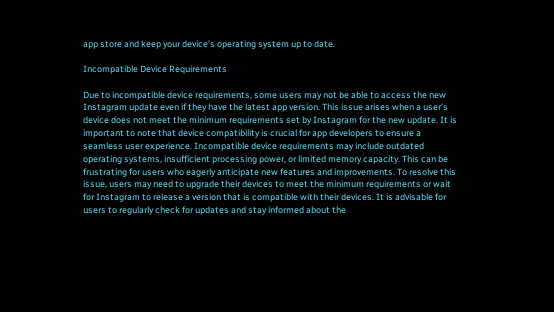app store and keep your device’s operating system up to date.

Incompatible Device Requirements

Due to incompatible device requirements, some users may not be able to access the new Instagram update even if they have the latest app version. This issue arises when a user’s device does not meet the minimum requirements set by Instagram for the new update. It is important to note that device compatibility is crucial for app developers to ensure a seamless user experience. Incompatible device requirements may include outdated operating systems, insufficient processing power, or limited memory capacity. This can be frustrating for users who eagerly anticipate new features and improvements. To resolve this issue, users may need to upgrade their devices to meet the minimum requirements or wait for Instagram to release a version that is compatible with their devices. It is advisable for users to regularly check for updates and stay informed about the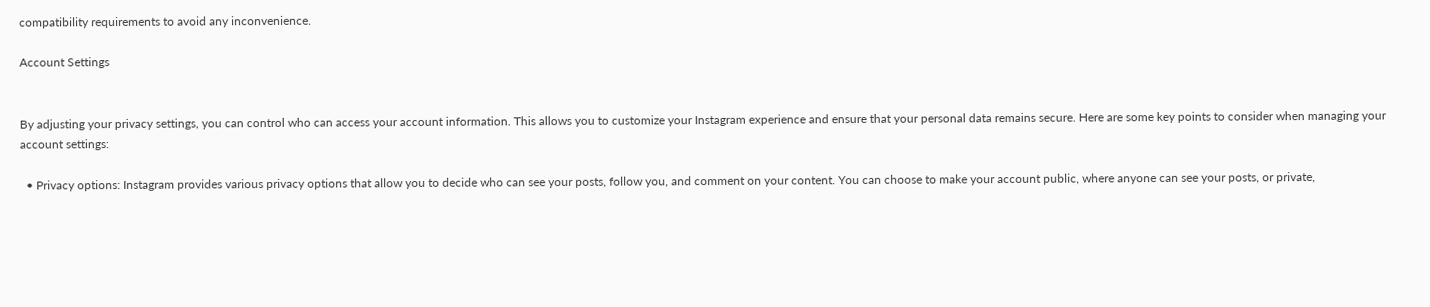compatibility requirements to avoid any inconvenience.

Account Settings


By adjusting your privacy settings, you can control who can access your account information. This allows you to customize your Instagram experience and ensure that your personal data remains secure. Here are some key points to consider when managing your account settings:

  • Privacy options: Instagram provides various privacy options that allow you to decide who can see your posts, follow you, and comment on your content. You can choose to make your account public, where anyone can see your posts, or private,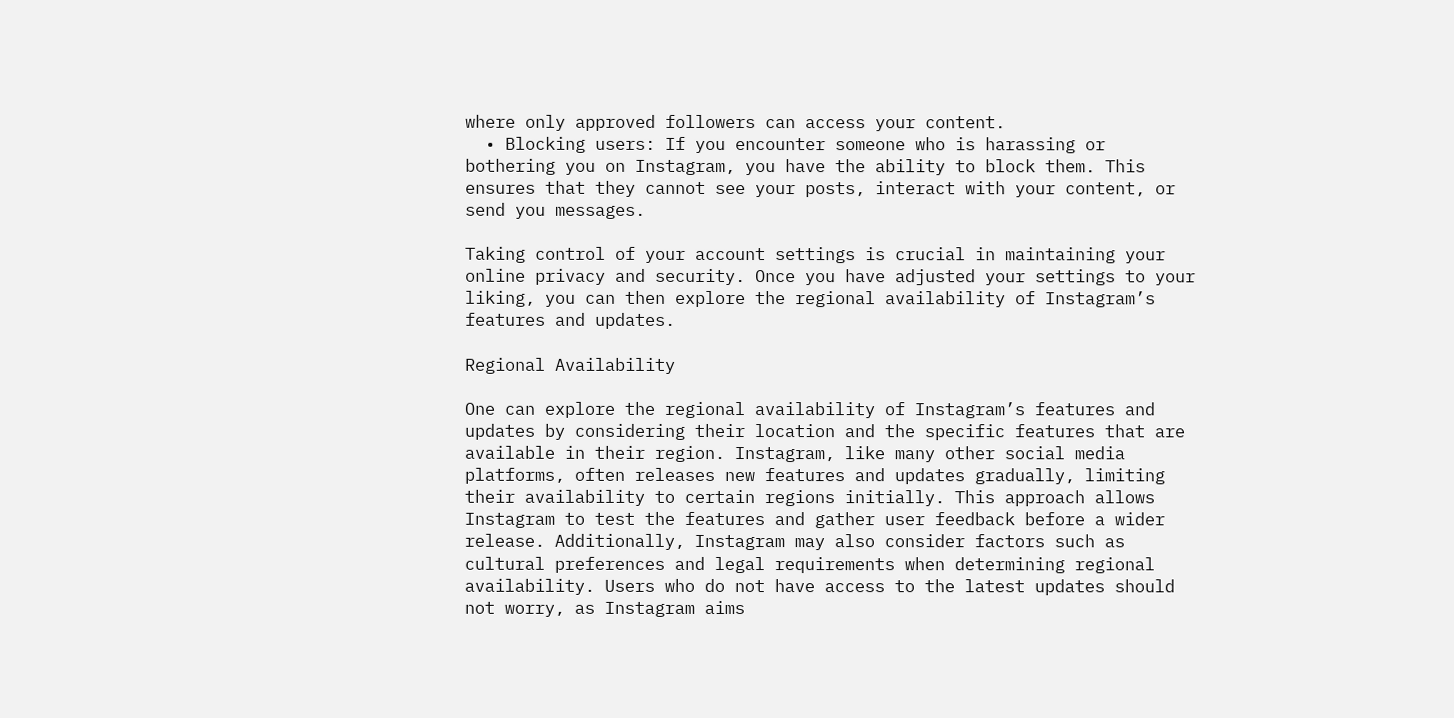where only approved followers can access your content.
  • Blocking users: If you encounter someone who is harassing or bothering you on Instagram, you have the ability to block them. This ensures that they cannot see your posts, interact with your content, or send you messages.

Taking control of your account settings is crucial in maintaining your online privacy and security. Once you have adjusted your settings to your liking, you can then explore the regional availability of Instagram’s features and updates.

Regional Availability

One can explore the regional availability of Instagram’s features and updates by considering their location and the specific features that are available in their region. Instagram, like many other social media platforms, often releases new features and updates gradually, limiting their availability to certain regions initially. This approach allows Instagram to test the features and gather user feedback before a wider release. Additionally, Instagram may also consider factors such as cultural preferences and legal requirements when determining regional availability. Users who do not have access to the latest updates should not worry, as Instagram aims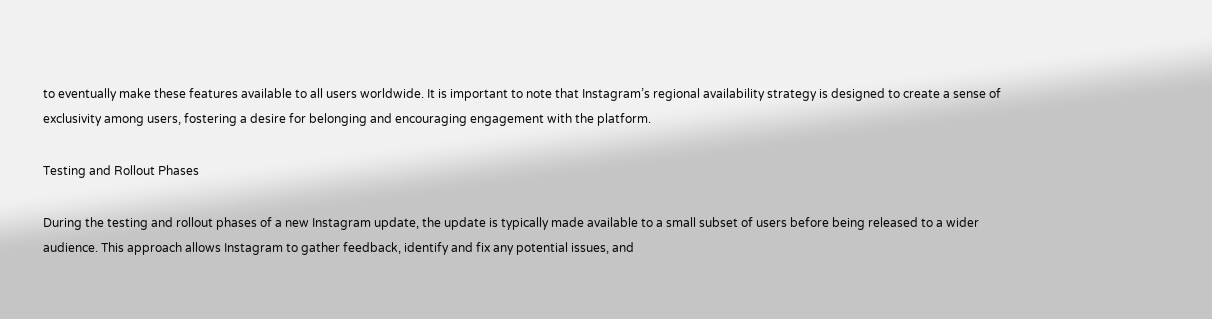to eventually make these features available to all users worldwide. It is important to note that Instagram’s regional availability strategy is designed to create a sense of exclusivity among users, fostering a desire for belonging and encouraging engagement with the platform.

Testing and Rollout Phases

During the testing and rollout phases of a new Instagram update, the update is typically made available to a small subset of users before being released to a wider audience. This approach allows Instagram to gather feedback, identify and fix any potential issues, and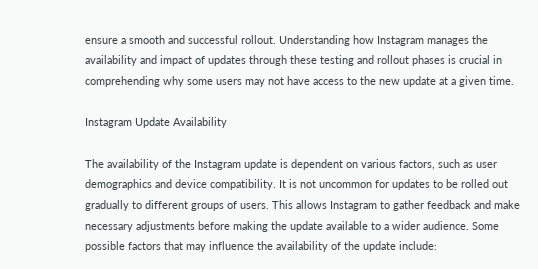ensure a smooth and successful rollout. Understanding how Instagram manages the availability and impact of updates through these testing and rollout phases is crucial in comprehending why some users may not have access to the new update at a given time.

Instagram Update Availability

The availability of the Instagram update is dependent on various factors, such as user demographics and device compatibility. It is not uncommon for updates to be rolled out gradually to different groups of users. This allows Instagram to gather feedback and make necessary adjustments before making the update available to a wider audience. Some possible factors that may influence the availability of the update include: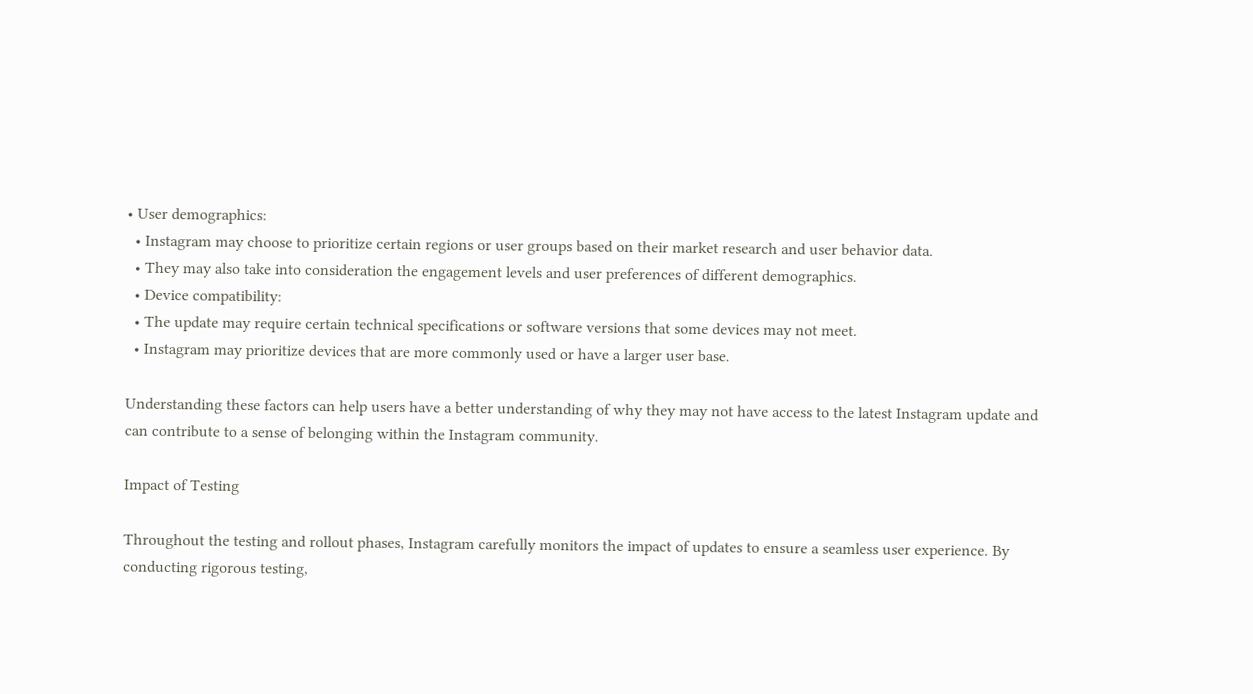• User demographics:
  • Instagram may choose to prioritize certain regions or user groups based on their market research and user behavior data.
  • They may also take into consideration the engagement levels and user preferences of different demographics.
  • Device compatibility:
  • The update may require certain technical specifications or software versions that some devices may not meet.
  • Instagram may prioritize devices that are more commonly used or have a larger user base.

Understanding these factors can help users have a better understanding of why they may not have access to the latest Instagram update and can contribute to a sense of belonging within the Instagram community.

Impact of Testing

Throughout the testing and rollout phases, Instagram carefully monitors the impact of updates to ensure a seamless user experience. By conducting rigorous testing,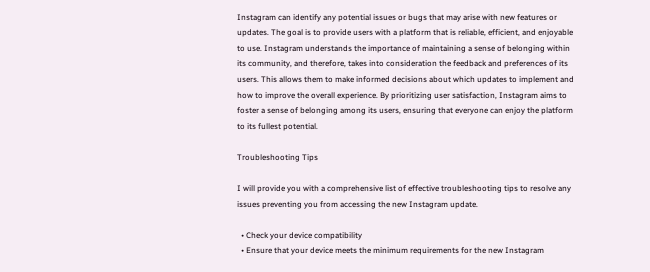Instagram can identify any potential issues or bugs that may arise with new features or updates. The goal is to provide users with a platform that is reliable, efficient, and enjoyable to use. Instagram understands the importance of maintaining a sense of belonging within its community, and therefore, takes into consideration the feedback and preferences of its users. This allows them to make informed decisions about which updates to implement and how to improve the overall experience. By prioritizing user satisfaction, Instagram aims to foster a sense of belonging among its users, ensuring that everyone can enjoy the platform to its fullest potential.

Troubleshooting Tips

I will provide you with a comprehensive list of effective troubleshooting tips to resolve any issues preventing you from accessing the new Instagram update.

  • Check your device compatibility
  • Ensure that your device meets the minimum requirements for the new Instagram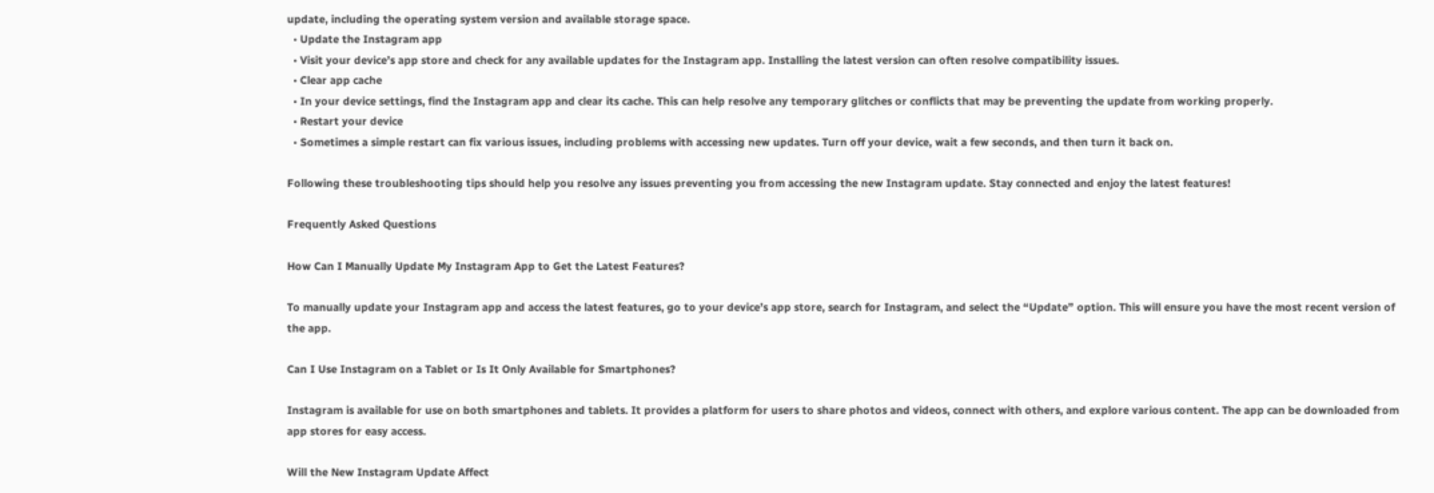update, including the operating system version and available storage space.
  • Update the Instagram app
  • Visit your device’s app store and check for any available updates for the Instagram app. Installing the latest version can often resolve compatibility issues.
  • Clear app cache
  • In your device settings, find the Instagram app and clear its cache. This can help resolve any temporary glitches or conflicts that may be preventing the update from working properly.
  • Restart your device
  • Sometimes a simple restart can fix various issues, including problems with accessing new updates. Turn off your device, wait a few seconds, and then turn it back on.

Following these troubleshooting tips should help you resolve any issues preventing you from accessing the new Instagram update. Stay connected and enjoy the latest features!

Frequently Asked Questions

How Can I Manually Update My Instagram App to Get the Latest Features?

To manually update your Instagram app and access the latest features, go to your device’s app store, search for Instagram, and select the “Update” option. This will ensure you have the most recent version of the app.

Can I Use Instagram on a Tablet or Is It Only Available for Smartphones?

Instagram is available for use on both smartphones and tablets. It provides a platform for users to share photos and videos, connect with others, and explore various content. The app can be downloaded from app stores for easy access.

Will the New Instagram Update Affect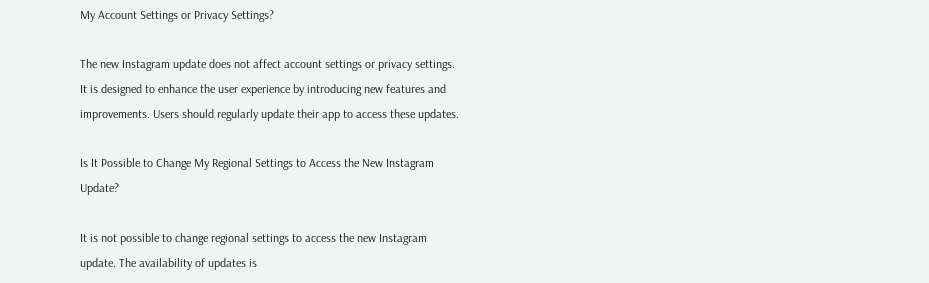My Account Settings or Privacy Settings?

The new Instagram update does not affect account settings or privacy settings. It is designed to enhance the user experience by introducing new features and improvements. Users should regularly update their app to access these updates.

Is It Possible to Change My Regional Settings to Access the New Instagram Update?

It is not possible to change regional settings to access the new Instagram update. The availability of updates is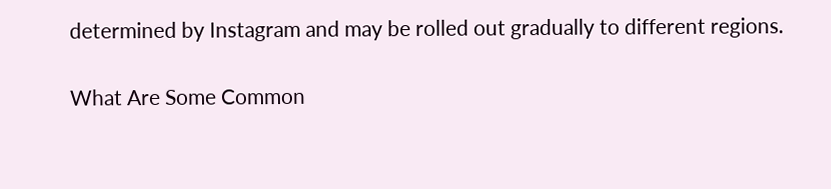determined by Instagram and may be rolled out gradually to different regions.

What Are Some Common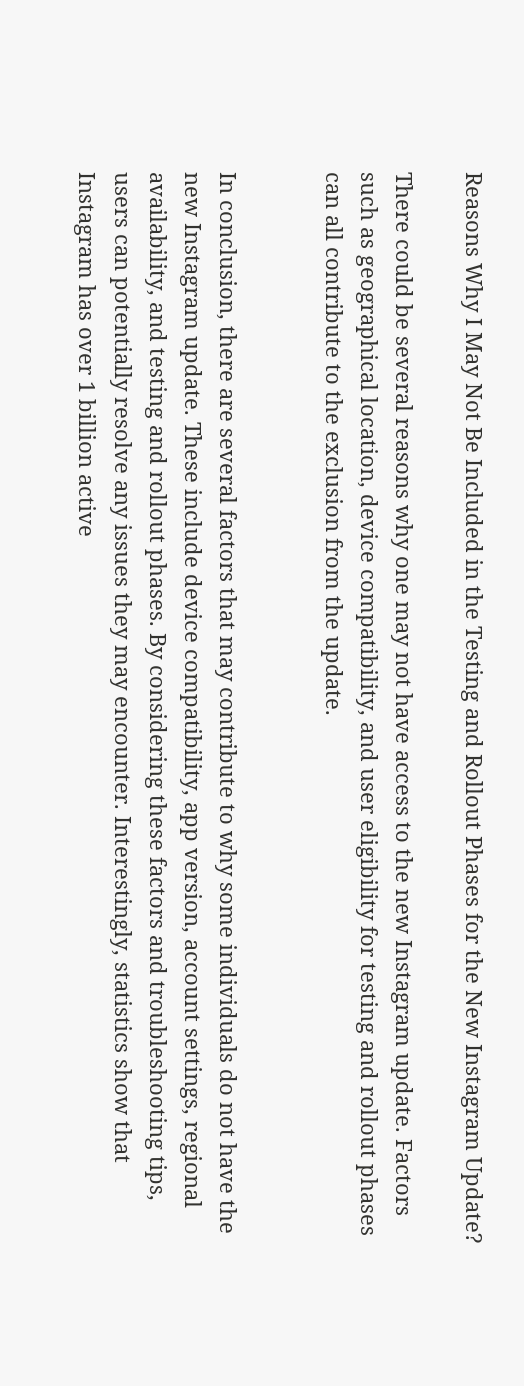Reasons Why I May Not Be Included in the Testing and Rollout Phases for the New Instagram Update?

There could be several reasons why one may not have access to the new Instagram update. Factors such as geographical location, device compatibility, and user eligibility for testing and rollout phases can all contribute to the exclusion from the update.


In conclusion, there are several factors that may contribute to why some individuals do not have the new Instagram update. These include device compatibility, app version, account settings, regional availability, and testing and rollout phases. By considering these factors and troubleshooting tips, users can potentially resolve any issues they may encounter. Interestingly, statistics show that Instagram has over 1 billion active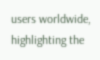users worldwide, highlighting the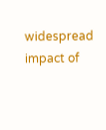widespread impact of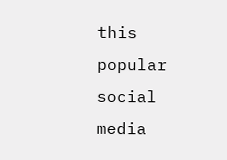this popular social media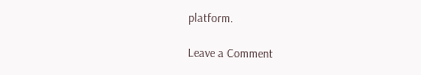platform.

Leave a Comment